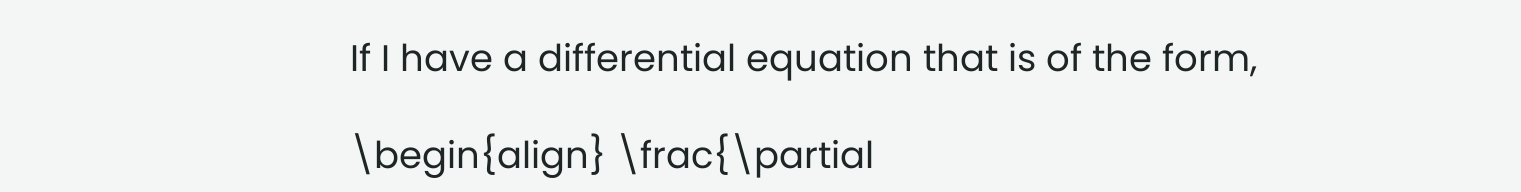If I have a differential equation that is of the form,

\begin{align} \frac{\partial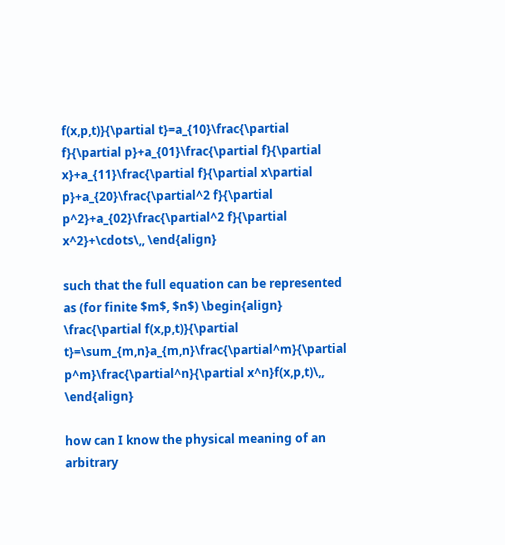f(x,p,t)}{\partial t}=a_{10}\frac{\partial f}{\partial p}+a_{01}\frac{\partial f}{\partial x}+a_{11}\frac{\partial f}{\partial x\partial p}+a_{20}\frac{\partial^2 f}{\partial p^2}+a_{02}\frac{\partial^2 f}{\partial x^2}+\cdots\,, \end{align}

such that the full equation can be represented as (for finite $m$, $n$) \begin{align} \frac{\partial f(x,p,t)}{\partial t}=\sum_{m,n}a_{m,n}\frac{\partial^m}{\partial p^m}\frac{\partial^n}{\partial x^n}f(x,p,t)\,, \end{align}

how can I know the physical meaning of an arbitrary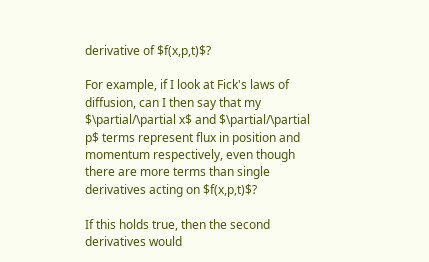derivative of $f(x,p,t)$?

For example, if I look at Fick's laws of diffusion, can I then say that my $\partial/\partial x$ and $\partial/\partial p$ terms represent flux in position and momentum respectively, even though there are more terms than single derivatives acting on $f(x,p,t)$?

If this holds true, then the second derivatives would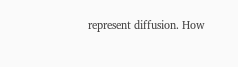represent diffusion. How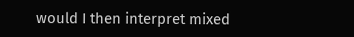would I then interpret mixed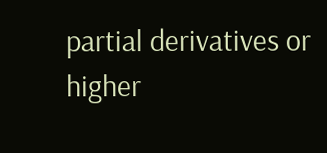partial derivatives or higher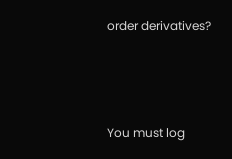order derivatives?



You must log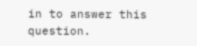in to answer this question.